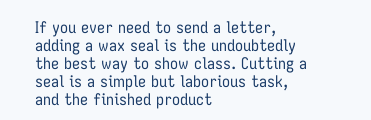If you ever need to send a letter, adding a wax seal is the undoubtedly the best way to show class. Cutting a seal is a simple but laborious task, and the finished product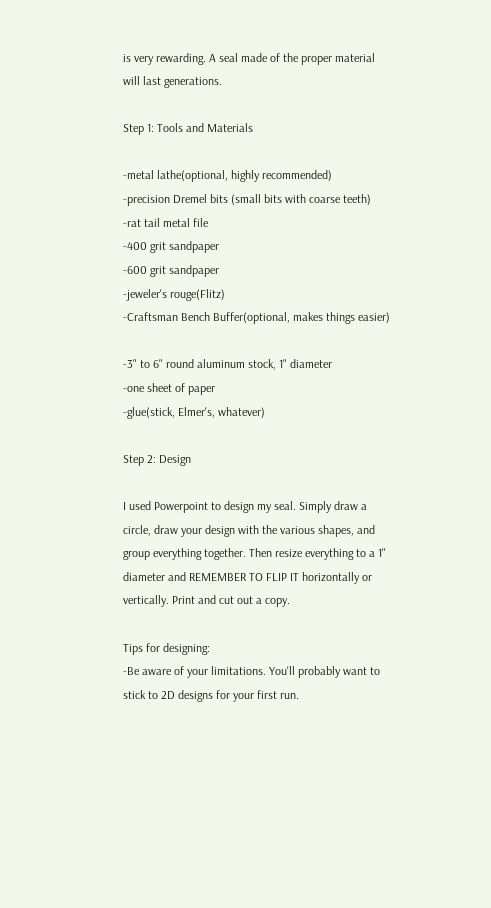is very rewarding. A seal made of the proper material will last generations.

Step 1: Tools and Materials

-metal lathe(optional, highly recommended)
-precision Dremel bits (small bits with coarse teeth)
-rat tail metal file
-400 grit sandpaper
-600 grit sandpaper
-jeweler's rouge(Flitz)
-Craftsman Bench Buffer(optional, makes things easier)

-3" to 6" round aluminum stock, 1" diameter
-one sheet of paper
-glue(stick, Elmer's, whatever)

Step 2: Design

I used Powerpoint to design my seal. Simply draw a circle, draw your design with the various shapes, and group everything together. Then resize everything to a 1" diameter and REMEMBER TO FLIP IT horizontally or vertically. Print and cut out a copy.

Tips for designing:
-Be aware of your limitations. You'll probably want to stick to 2D designs for your first run.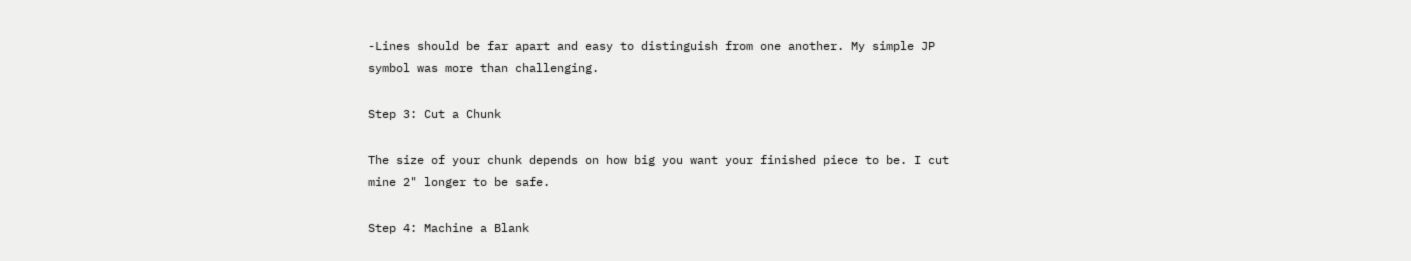-Lines should be far apart and easy to distinguish from one another. My simple JP symbol was more than challenging.

Step 3: Cut a Chunk

The size of your chunk depends on how big you want your finished piece to be. I cut mine 2" longer to be safe.

Step 4: Machine a Blank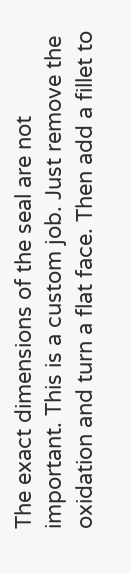The exact dimensions of the seal are not important. This is a custom job. Just remove the oxidation and turn a flat face. Then add a fillet to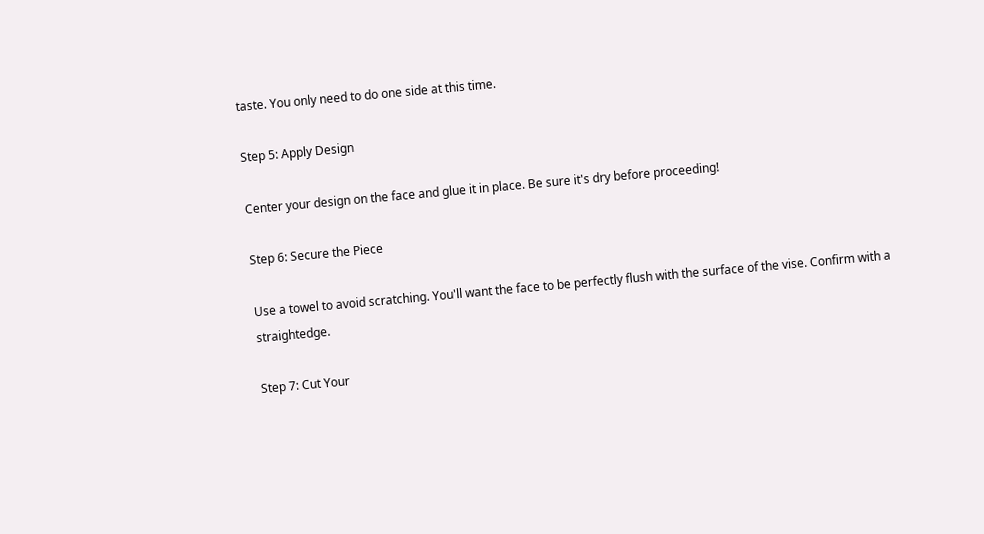taste. You only need to do one side at this time.

Step 5: Apply Design

Center your design on the face and glue it in place. Be sure it's dry before proceeding!

Step 6: Secure the Piece

Use a towel to avoid scratching. You'll want the face to be perfectly flush with the surface of the vise. Confirm with a straightedge.

Step 7: Cut Your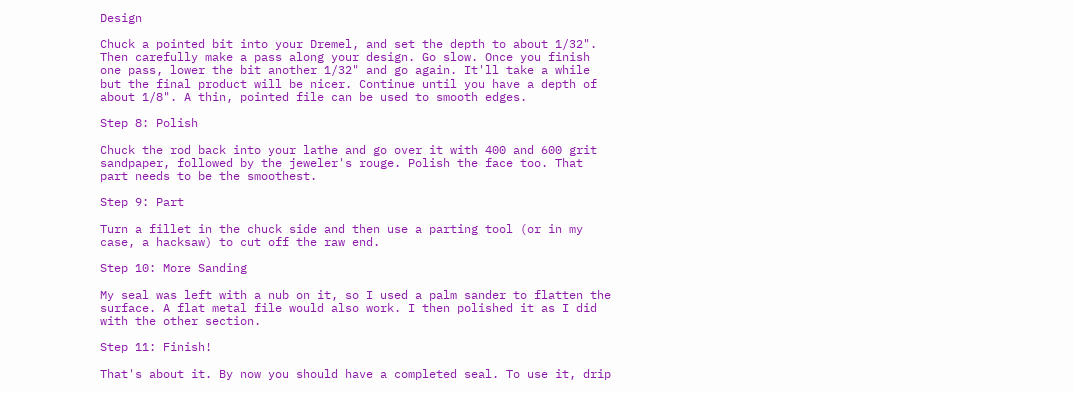Design

Chuck a pointed bit into your Dremel, and set the depth to about 1/32". Then carefully make a pass along your design. Go slow. Once you finish one pass, lower the bit another 1/32" and go again. It'll take a while but the final product will be nicer. Continue until you have a depth of about 1/8". A thin, pointed file can be used to smooth edges.

Step 8: Polish

Chuck the rod back into your lathe and go over it with 400 and 600 grit sandpaper, followed by the jeweler's rouge. Polish the face too. That part needs to be the smoothest.

Step 9: Part

Turn a fillet in the chuck side and then use a parting tool (or in my case, a hacksaw) to cut off the raw end.

Step 10: More Sanding

My seal was left with a nub on it, so I used a palm sander to flatten the surface. A flat metal file would also work. I then polished it as I did with the other section.

Step 11: Finish!

That's about it. By now you should have a completed seal. To use it, drip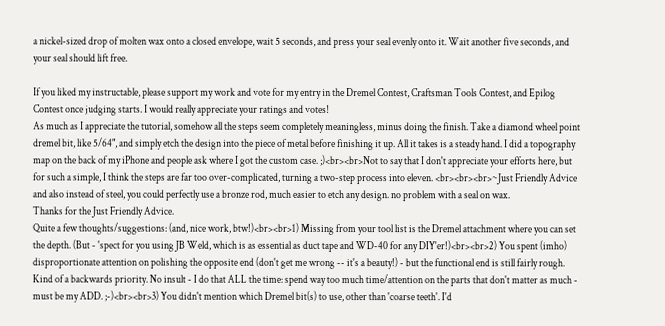a nickel-sized drop of molten wax onto a closed envelope, wait 5 seconds, and press your seal evenly onto it. Wait another five seconds, and your seal should lift free.

If you liked my instructable, please support my work and vote for my entry in the Dremel Contest, Craftsman Tools Contest, and Epilog Contest once judging starts. I would really appreciate your ratings and votes!
As much as I appreciate the tutorial, somehow all the steps seem completely meaningless, minus doing the finish. Take a diamond wheel point dremel bit, like 5/64", and simply etch the design into the piece of metal before finishing it up. All it takes is a steady hand. I did a topography map on the back of my iPhone and people ask where I got the custom case. ;)<br><br>Not to say that I don't appreciate your efforts here, but for such a simple, I think the steps are far too over-complicated, turning a two-step process into eleven. <br><br><br>~Just Friendly Advice
and also instead of steel, you could perfectly use a bronze rod, much easier to etch any design. no problem with a seal on wax.
Thanks for the Just Friendly Advice.
Quite a few thoughts/suggestions: (and, nice work, btw!)<br><br>1) Missing from your tool list is the Dremel attachment where you can set the depth. (But - 'spect for you using JB Weld, which is as essential as duct tape and WD-40 for any DIY'er!)<br><br>2) You spent (imho) disproportionate attention on polishing the opposite end (don't get me wrong -- it's a beauty!) - but the functional end is still fairly rough. Kind of a backwards priority. No insult - I do that ALL the time: spend way too much time/attention on the parts that don't matter as much - must be my ADD. ;-)<br><br>3) You didn't mention which Dremel bit(s) to use, other than 'coarse teeth'. I'd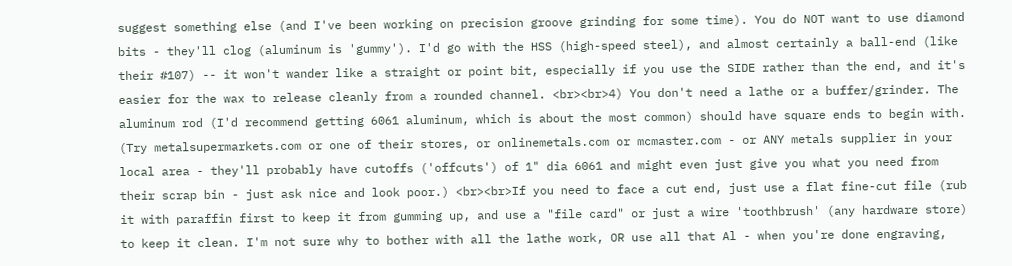suggest something else (and I've been working on precision groove grinding for some time). You do NOT want to use diamond bits - they'll clog (aluminum is 'gummy'). I'd go with the HSS (high-speed steel), and almost certainly a ball-end (like their #107) -- it won't wander like a straight or point bit, especially if you use the SIDE rather than the end, and it's easier for the wax to release cleanly from a rounded channel. <br><br>4) You don't need a lathe or a buffer/grinder. The aluminum rod (I'd recommend getting 6061 aluminum, which is about the most common) should have square ends to begin with. (Try metalsupermarkets.com or one of their stores, or onlinemetals.com or mcmaster.com - or ANY metals supplier in your local area - they'll probably have cutoffs ('offcuts') of 1" dia 6061 and might even just give you what you need from their scrap bin - just ask nice and look poor.) <br><br>If you need to face a cut end, just use a flat fine-cut file (rub it with paraffin first to keep it from gumming up, and use a "file card" or just a wire 'toothbrush' (any hardware store) to keep it clean. I'm not sure why to bother with all the lathe work, OR use all that Al - when you're done engraving,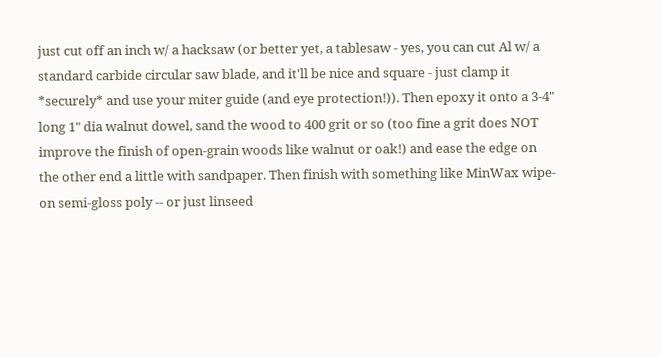just cut off an inch w/ a hacksaw (or better yet, a tablesaw - yes, you can cut Al w/ a standard carbide circular saw blade, and it'll be nice and square - just clamp it *securely* and use your miter guide (and eye protection!)). Then epoxy it onto a 3-4" long 1" dia walnut dowel, sand the wood to 400 grit or so (too fine a grit does NOT improve the finish of open-grain woods like walnut or oak!) and ease the edge on the other end a little with sandpaper. Then finish with something like MinWax wipe-on semi-gloss poly -- or just linseed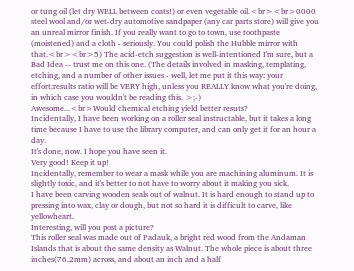or tung oil (let dry WELL between coats!) or even vegetable oil.<br><br>0000 steel wool and/or wet-dry automotive sandpaper (any car parts store) will give you an unreal mirror finish. If you really want to go to town, use toothpaste (moistened) and a cloth - seriously. You could polish the Hubble mirror with that.<br><br>5) The acid-etch suggestion is well-intentioned I'm sure, but a Bad Idea -- trust me on this one. (The details involved in masking, templating, etching, and a number of other issues - well, let me put it this way: your effort:results ratio will be VERY high, unless you REALLY know what you're doing, in which case you wouldn't be reading this. >;-)
Awesome...<br>Would chemical etching yield better resuts?
Incidentally, I have been working on a roller seal instructable, but it takes a long time because I have to use the library computer, and can only get it for an hour a day.
It's done, now. I hope you have seen it.
Very good! Keep it up!
Incidentally, remember to wear a mask while you are machining aluminum. It is slightly toxic, and it's better to not have to worry about it making you sick.
I have been carving wooden seals out of walnut. It is hard enough to stand up to pressing into wax, clay or dough, but not so hard it is difficult to carve, like yellowheart.
Interesting, will you post a picture?
This roller seal was made out of Padauk, a bright red wood from the Andaman Islands that is about the same density as Walnut. The whole piece is about three inches(76.2mm) across, and about an inch and a half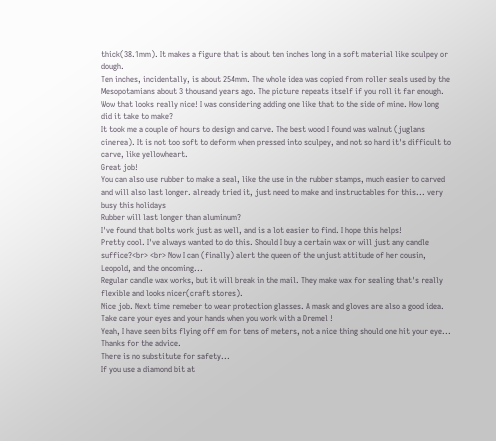thick(38.1mm). It makes a figure that is about ten inches long in a soft material like sculpey or dough.
Ten inches, incidentally, is about 254mm. The whole idea was copied from roller seals used by the Mesopotamians about 3 thousand years ago. The picture repeats itself if you roll it far enough.
Wow that looks really nice! I was considering adding one like that to the side of mine. How long did it take to make?
It took me a couple of hours to design and carve. The best wood I found was walnut (juglans cinerea). It is not too soft to deform when pressed into sculpey, and not so hard it's difficult to carve, like yellowheart.
Great job!
You can also use rubber to make a seal, like the use in the rubber stamps, much easier to carved and will also last longer. already tried it, just need to make and instructables for this... very busy this holidays
Rubber will last longer than aluminum?
I've found that bolts work just as well, and is a lot easier to find. I hope this helps!
Pretty cool. I've always wanted to do this. Should I buy a certain wax or will just any candle suffice?<br> <br> Now I can (finally) alert the queen of the unjust attitude of her cousin, Leopold, and the oncoming...
Regular candle wax works, but it will break in the mail. They make wax for sealing that's really flexible and looks nicer(craft stores).
Nice job. Next time remeber to wear protection glasses. A mask and gloves are also a good idea. Take care your eyes and your hands when you work with a Dremel !
Yeah, I have seen bits flying off em for tens of meters, not a nice thing should one hit your eye...
Thanks for the advice.
There is no substitute for safety...
If you use a diamond bit at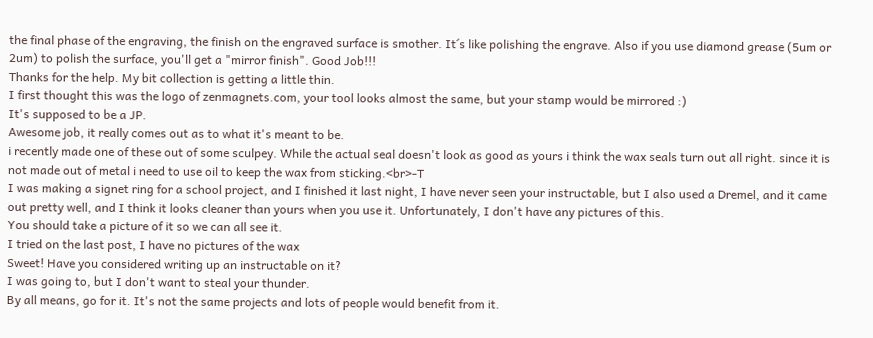the final phase of the engraving, the finish on the engraved surface is smother. It´s like polishing the engrave. Also if you use diamond grease (5um or 2um) to polish the surface, you'll get a "mirror finish". Good Job!!!
Thanks for the help. My bit collection is getting a little thin.
I first thought this was the logo of zenmagnets.com, your tool looks almost the same, but your stamp would be mirrored :)
It's supposed to be a JP.
Awesome job, it really comes out as to what it's meant to be.
i recently made one of these out of some sculpey. While the actual seal doesn't look as good as yours i think the wax seals turn out all right. since it is not made out of metal i need to use oil to keep the wax from sticking.<br>-T
I was making a signet ring for a school project, and I finished it last night, I have never seen your instructable, but I also used a Dremel, and it came out pretty well, and I think it looks cleaner than yours when you use it. Unfortunately, I don't have any pictures of this.
You should take a picture of it so we can all see it.
I tried on the last post, I have no pictures of the wax
Sweet! Have you considered writing up an instructable on it?
I was going to, but I don't want to steal your thunder.
By all means, go for it. It's not the same projects and lots of people would benefit from it.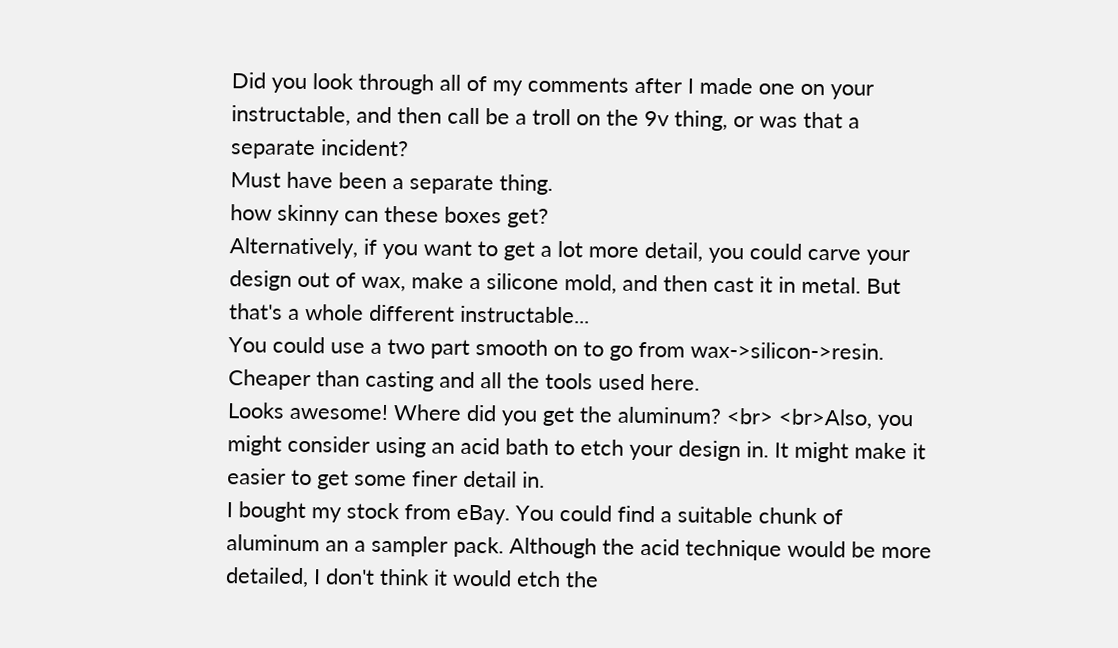Did you look through all of my comments after I made one on your instructable, and then call be a troll on the 9v thing, or was that a separate incident?
Must have been a separate thing.
how skinny can these boxes get?
Alternatively, if you want to get a lot more detail, you could carve your design out of wax, make a silicone mold, and then cast it in metal. But that's a whole different instructable...
You could use a two part smooth on to go from wax->silicon->resin. Cheaper than casting and all the tools used here.
Looks awesome! Where did you get the aluminum? <br> <br>Also, you might consider using an acid bath to etch your design in. It might make it easier to get some finer detail in.
I bought my stock from eBay. You could find a suitable chunk of aluminum an a sampler pack. Although the acid technique would be more detailed, I don't think it would etch the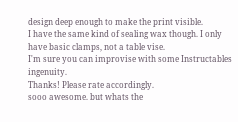design deep enough to make the print visible.
I have the same kind of sealing wax though. I only have basic clamps, not a table vise.
I'm sure you can improvise with some Instructables ingenuity.
Thanks! Please rate accordingly.
sooo awesome. but whats the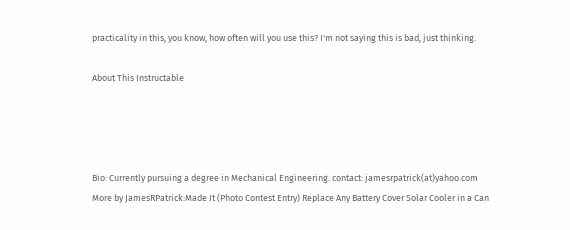practicality in this, you know, how often will you use this? I'm not saying this is bad, just thinking.

About This Instructable




Bio: Currently pursuing a degree in Mechanical Engineering. contact: jamesrpatrick(at)yahoo.com
More by JamesRPatrick:Made It (Photo Contest Entry) Replace Any Battery Cover Solar Cooler in a Can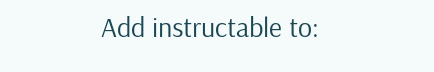Add instructable to: